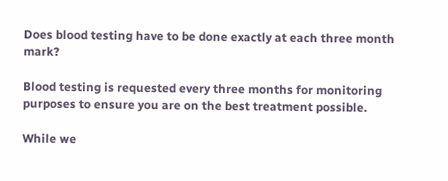Does blood testing have to be done exactly at each three month mark?

Blood testing is requested every three months for monitoring purposes to ensure you are on the best treatment possible.

While we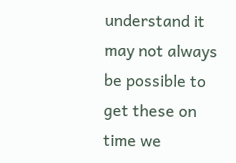understand it may not always be possible to get these on time we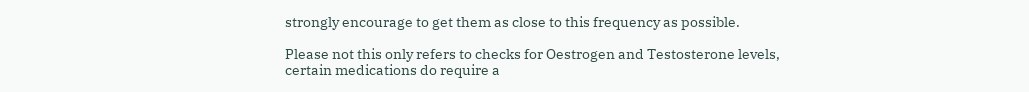strongly encourage to get them as close to this frequency as possible.

Please not this only refers to checks for Oestrogen and Testosterone levels, certain medications do require a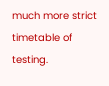much more strict timetable of testing.